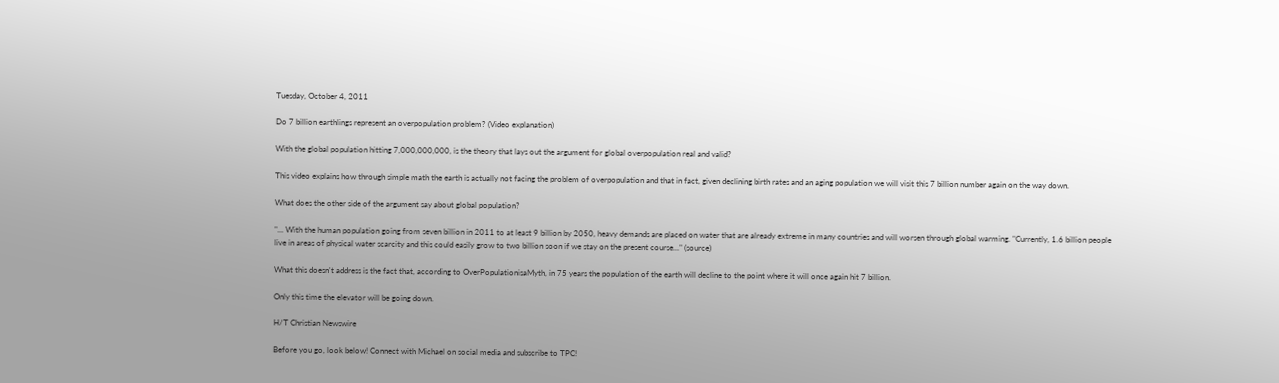Tuesday, October 4, 2011

Do 7 billion earthlings represent an overpopulation problem? (Video explanation)

With the global population hitting 7,000,000,000, is the theory that lays out the argument for global overpopulation real and valid?

This video explains how through simple math the earth is actually not facing the problem of overpopulation and that in fact, given declining birth rates and an aging population we will visit this 7 billion number again on the way down.

What does the other side of the argument say about global population?

"... With the human population going from seven billion in 2011 to at least 9 billion by 2050, heavy demands are placed on water that are already extreme in many countries and will worsen through global warming. "Currently, 1.6 billion people live in areas of physical water scarcity and this could easily grow to two billion soon if we stay on the present course..." (source)

What this doesn't address is the fact that, according to OverPopulationisaMyth, in 75 years the population of the earth will decline to the point where it will once again hit 7 billion.

Only this time the elevator will be going down.

H/T Christian Newswire

Before you go, look below! Connect with Michael on social media and subscribe to TPC!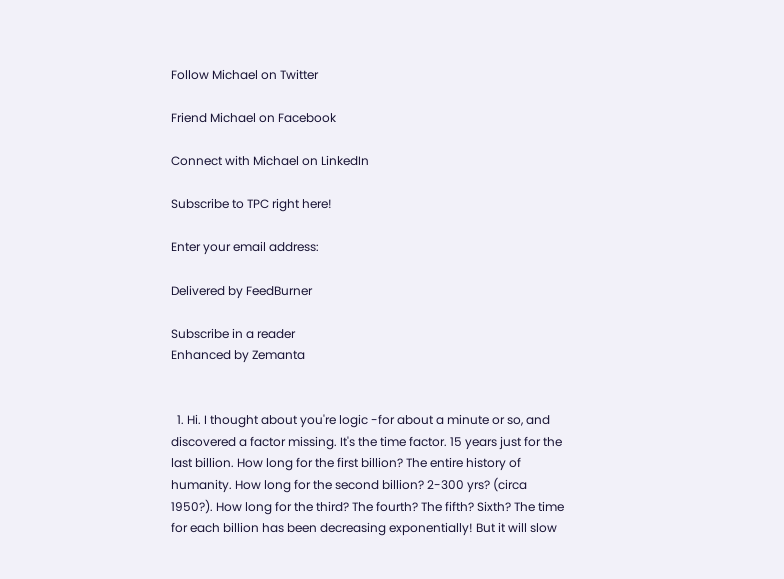Follow Michael on Twitter

Friend Michael on Facebook

Connect with Michael on LinkedIn

Subscribe to TPC right here!

Enter your email address:

Delivered by FeedBurner

Subscribe in a reader
Enhanced by Zemanta


  1. Hi. I thought about you're logic -for about a minute or so, and discovered a factor missing. It's the time factor. 15 years just for the last billion. How long for the first billion? The entire history of humanity. How long for the second billion? 2-300 yrs? (circa 1950?). How long for the third? The fourth? The fifth? Sixth? The time for each billion has been decreasing exponentially! But it will slow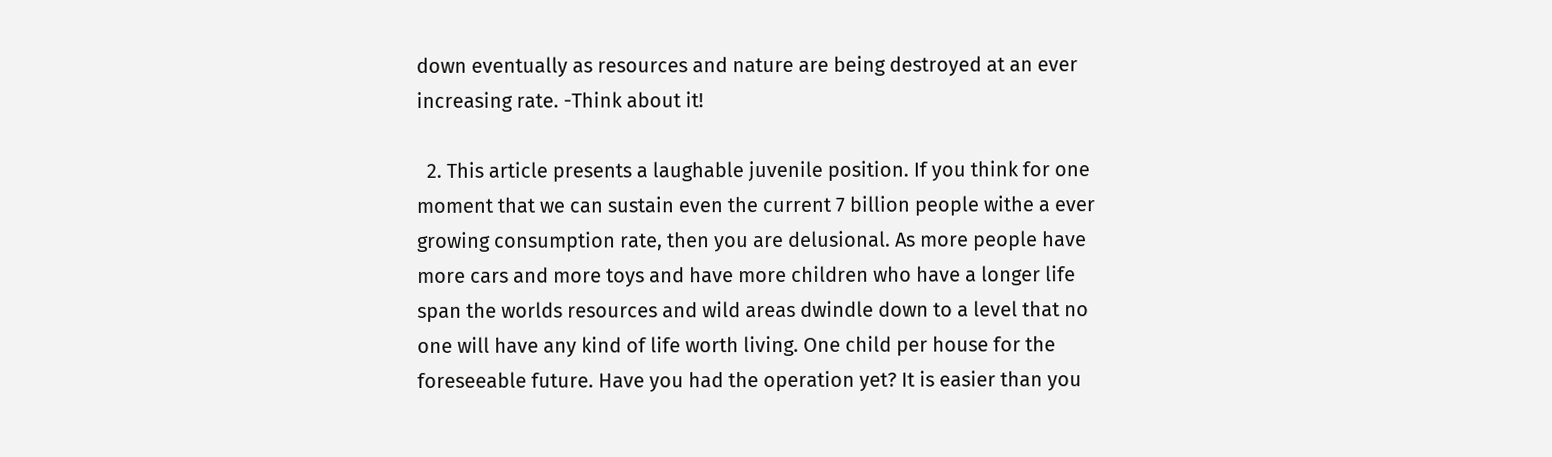down eventually as resources and nature are being destroyed at an ever increasing rate. -Think about it!

  2. This article presents a laughable juvenile position. If you think for one moment that we can sustain even the current 7 billion people withe a ever growing consumption rate, then you are delusional. As more people have more cars and more toys and have more children who have a longer life span the worlds resources and wild areas dwindle down to a level that no one will have any kind of life worth living. One child per house for the foreseeable future. Have you had the operation yet? It is easier than you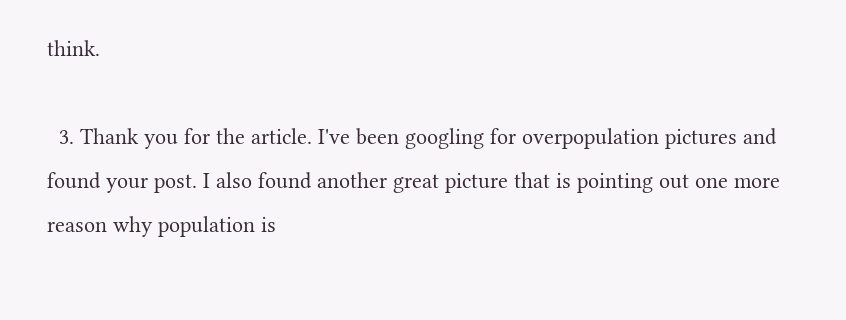think.

  3. Thank you for the article. I've been googling for overpopulation pictures and found your post. I also found another great picture that is pointing out one more reason why population is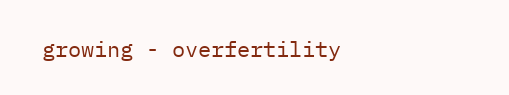growing - overfertility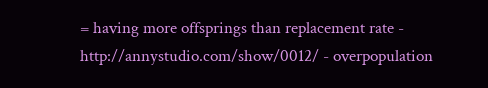= having more offsprings than replacement rate - http://annystudio.com/show/0012/ - overpopulation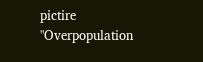pictire "Overpopulation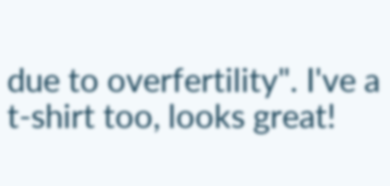due to overfertility". I've a t-shirt too, looks great!